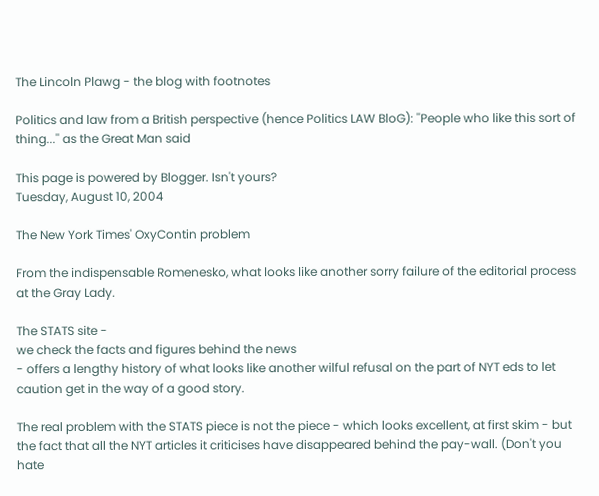The Lincoln Plawg - the blog with footnotes

Politics and law from a British perspective (hence Politics LAW BloG): ''People who like this sort of thing...'' as the Great Man said

This page is powered by Blogger. Isn't yours?
Tuesday, August 10, 2004

The New York Times' OxyContin problem

From the indispensable Romenesko, what looks like another sorry failure of the editorial process at the Gray Lady.

The STATS site -
we check the facts and figures behind the news
- offers a lengthy history of what looks like another wilful refusal on the part of NYT eds to let caution get in the way of a good story.

The real problem with the STATS piece is not the piece - which looks excellent, at first skim - but the fact that all the NYT articles it criticises have disappeared behind the pay-wall. (Don't you hate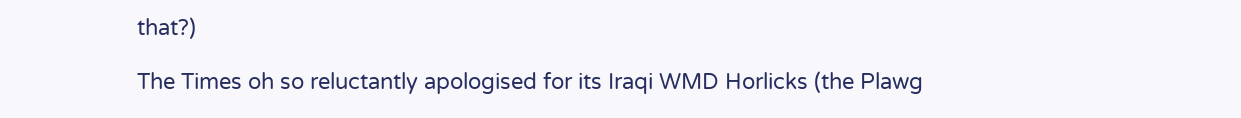that?)

The Times oh so reluctantly apologised for its Iraqi WMD Horlicks (the Plawg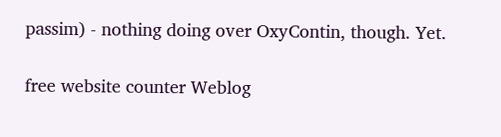passim) - nothing doing over OxyContin, though. Yet.

free website counter Weblog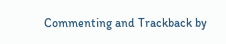Commenting and Trackback by